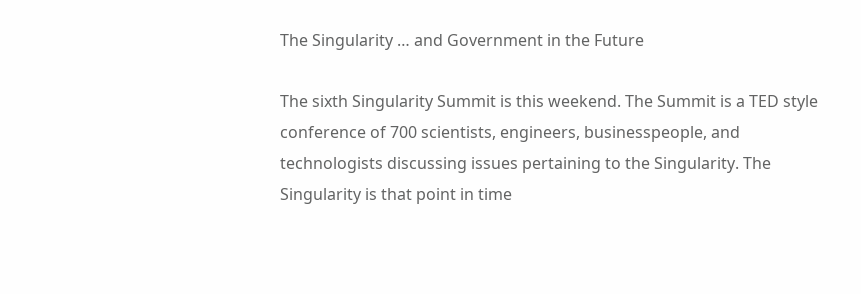The Singularity … and Government in the Future

The sixth Singularity Summit is this weekend. The Summit is a TED style conference of 700 scientists, engineers, businesspeople, and technologists discussing issues pertaining to the Singularity. The Singularity is that point in time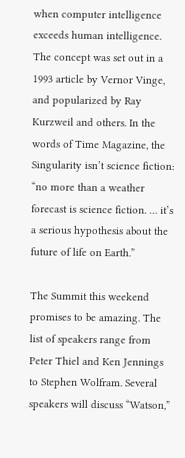when computer intelligence exceeds human intelligence. The concept was set out in a 1993 article by Vernor Vinge, and popularized by Ray Kurzweil and others. In the words of Time Magazine, the Singularity isn’t science fiction: “no more than a weather forecast is science fiction. … it’s a serious hypothesis about the future of life on Earth.”

The Summit this weekend promises to be amazing. The list of speakers range from Peter Thiel and Ken Jennings to Stephen Wolfram. Several speakers will discuss “Watson,”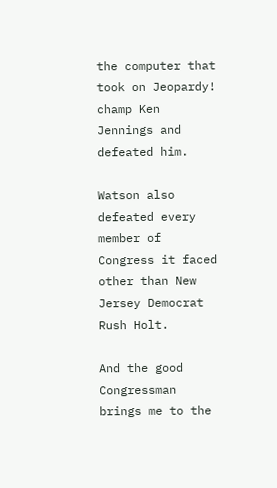the computer that took on Jeopardy! champ Ken Jennings and defeated him.

Watson also defeated every member of Congress it faced other than New Jersey Democrat Rush Holt.

And the good Congressman brings me to the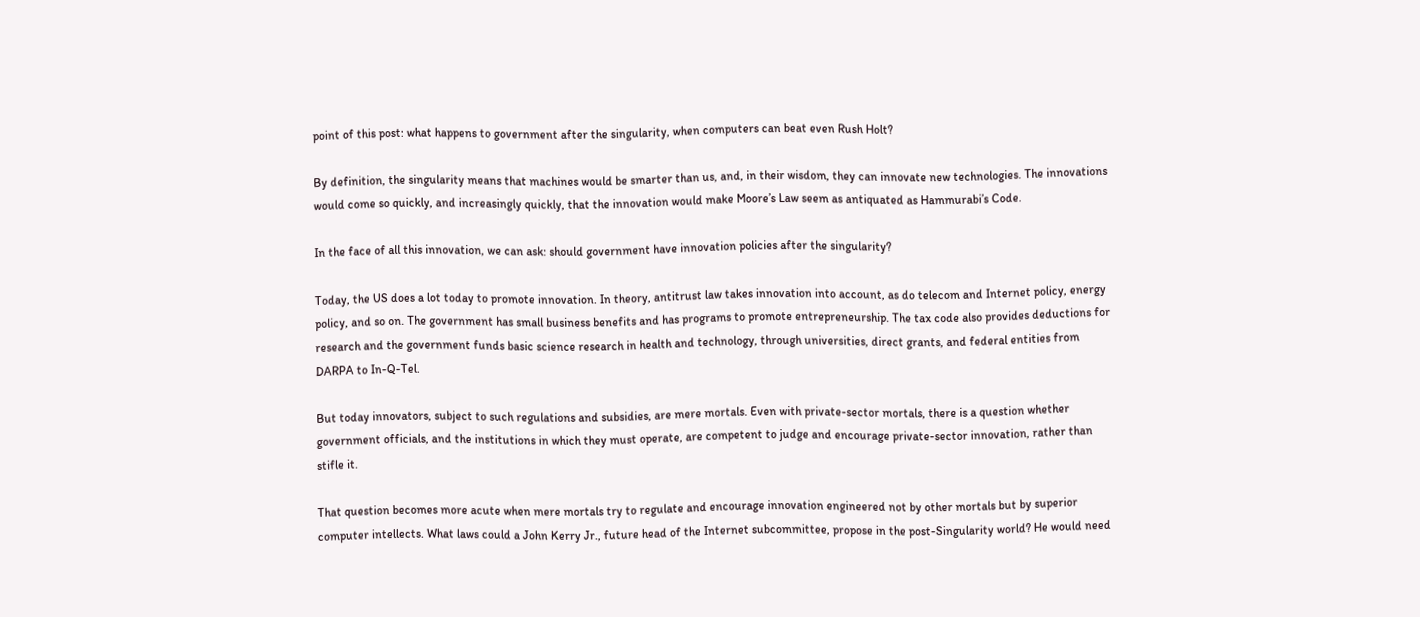point of this post: what happens to government after the singularity, when computers can beat even Rush Holt?

By definition, the singularity means that machines would be smarter than us, and, in their wisdom, they can innovate new technologies. The innovations would come so quickly, and increasingly quickly, that the innovation would make Moore’s Law seem as antiquated as Hammurabi’s Code.

In the face of all this innovation, we can ask: should government have innovation policies after the singularity?

Today, the US does a lot today to promote innovation. In theory, antitrust law takes innovation into account, as do telecom and Internet policy, energy policy, and so on. The government has small business benefits and has programs to promote entrepreneurship. The tax code also provides deductions for research and the government funds basic science research in health and technology, through universities, direct grants, and federal entities from DARPA to In-Q-Tel.

But today innovators, subject to such regulations and subsidies, are mere mortals. Even with private-sector mortals, there is a question whether government officials, and the institutions in which they must operate, are competent to judge and encourage private-sector innovation, rather than stifle it.

That question becomes more acute when mere mortals try to regulate and encourage innovation engineered not by other mortals but by superior computer intellects. What laws could a John Kerry Jr., future head of the Internet subcommittee, propose in the post-Singularity world? He would need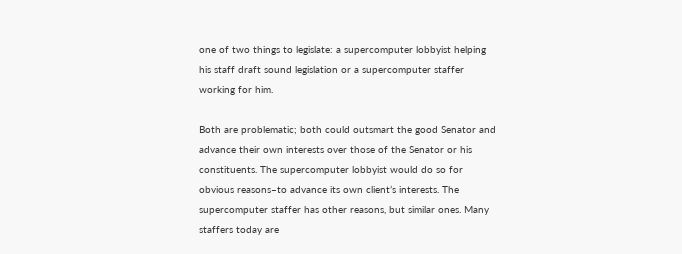one of two things to legislate: a supercomputer lobbyist helping his staff draft sound legislation or a supercomputer staffer working for him.

Both are problematic; both could outsmart the good Senator and advance their own interests over those of the Senator or his constituents. The supercomputer lobbyist would do so for obvious reasons–to advance its own client’s interests. The supercomputer staffer has other reasons, but similar ones. Many staffers today are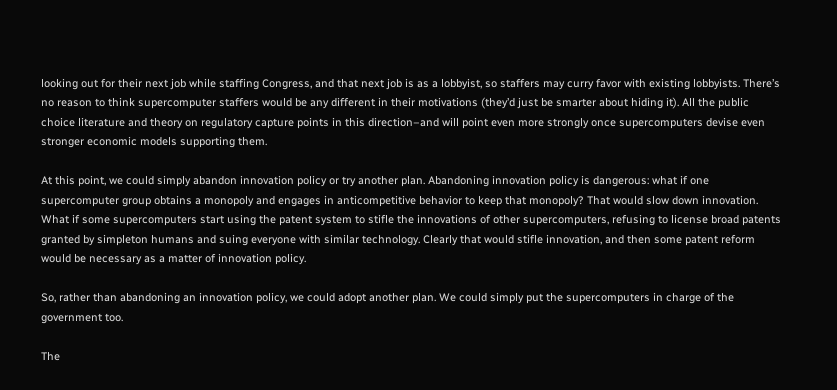looking out for their next job while staffing Congress, and that next job is as a lobbyist, so staffers may curry favor with existing lobbyists. There’s no reason to think supercomputer staffers would be any different in their motivations (they’d just be smarter about hiding it). All the public choice literature and theory on regulatory capture points in this direction–and will point even more strongly once supercomputers devise even stronger economic models supporting them.

At this point, we could simply abandon innovation policy or try another plan. Abandoning innovation policy is dangerous: what if one supercomputer group obtains a monopoly and engages in anticompetitive behavior to keep that monopoly? That would slow down innovation. What if some supercomputers start using the patent system to stifle the innovations of other supercomputers, refusing to license broad patents granted by simpleton humans and suing everyone with similar technology. Clearly that would stifle innovation, and then some patent reform would be necessary as a matter of innovation policy.

So, rather than abandoning an innovation policy, we could adopt another plan. We could simply put the supercomputers in charge of the government too.

The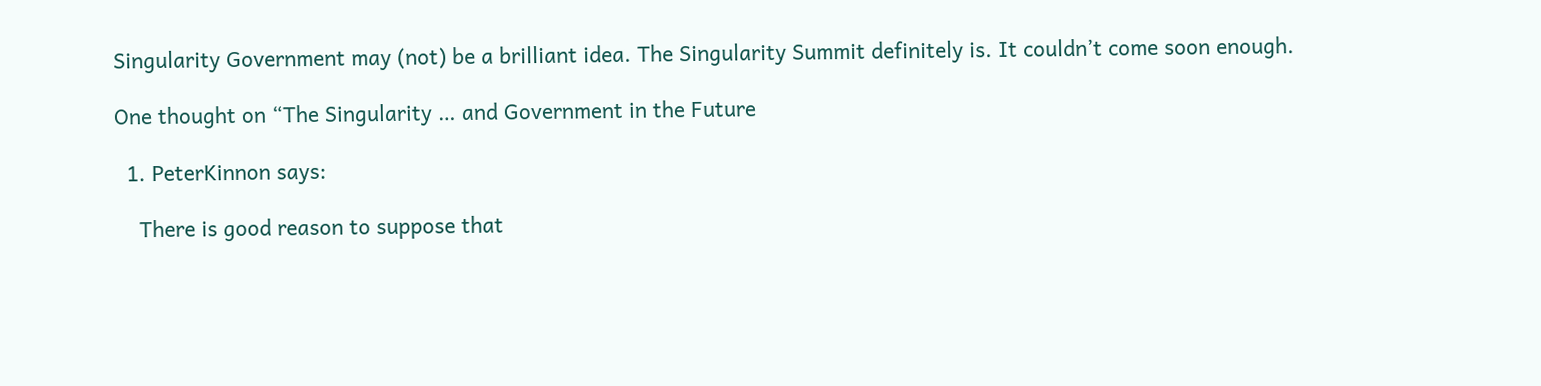Singularity Government may (not) be a brilliant idea. The Singularity Summit definitely is. It couldn’t come soon enough.

One thought on “The Singularity … and Government in the Future

  1. PeterKinnon says:

    There is good reason to suppose that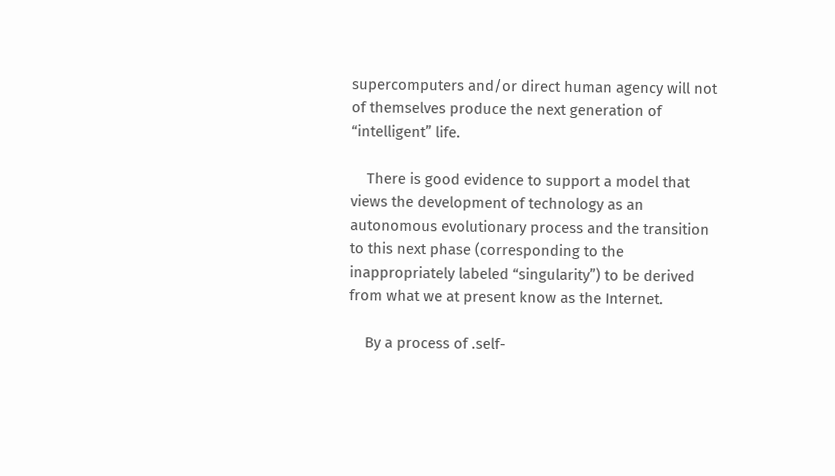supercomputers and/or direct human agency will not of themselves produce the next generation of “intelligent” life.

    There is good evidence to support a model that views the development of technology as an autonomous evolutionary process and the transition to this next phase (corresponding to the inappropriately labeled “singularity”) to be derived from what we at present know as the Internet.

    By a process of .self-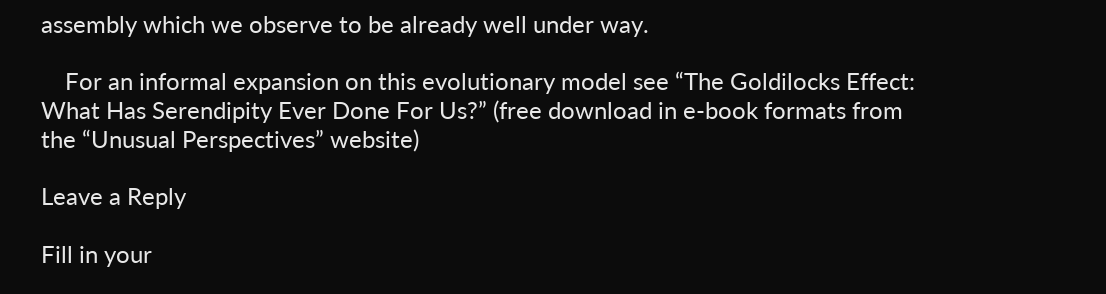assembly which we observe to be already well under way.

    For an informal expansion on this evolutionary model see “The Goldilocks Effect: What Has Serendipity Ever Done For Us?” (free download in e-book formats from the “Unusual Perspectives” website)

Leave a Reply

Fill in your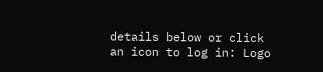details below or click an icon to log in: Logo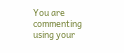You are commenting using your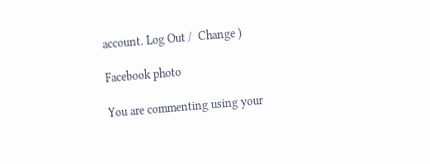account. Log Out /  Change )

Facebook photo

You are commenting using your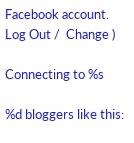Facebook account. Log Out /  Change )

Connecting to %s

%d bloggers like this: